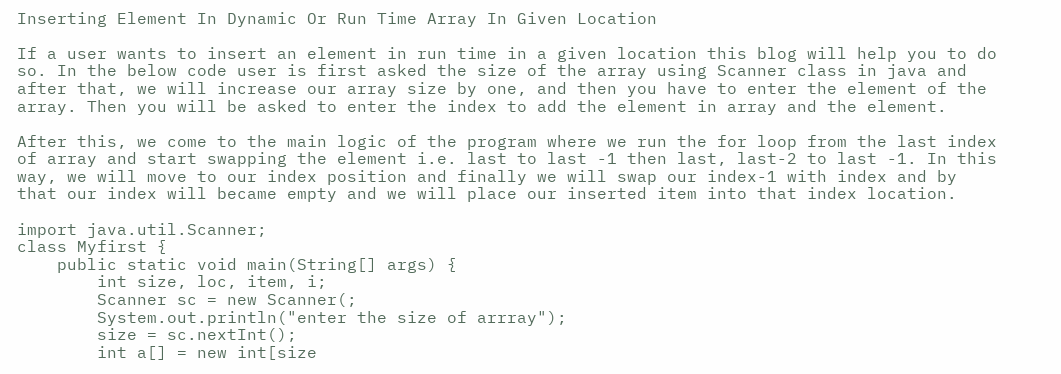Inserting Element In Dynamic Or Run Time Array In Given Location

If a user wants to insert an element in run time in a given location this blog will help you to do so. In the below code user is first asked the size of the array using Scanner class in java and after that, we will increase our array size by one, and then you have to enter the element of the array. Then you will be asked to enter the index to add the element in array and the element.

After this, we come to the main logic of the program where we run the for loop from the last index of array and start swapping the element i.e. last to last -1 then last, last-2 to last -1. In this way, we will move to our index position and finally we will swap our index-1 with index and by that our index will became empty and we will place our inserted item into that index location.

import java.util.Scanner;
class Myfirst {
    public static void main(String[] args) {
        int size, loc, item, i;
        Scanner sc = new Scanner(;
        System.out.println("enter the size of arrray");
        size = sc.nextInt();
        int a[] = new int[size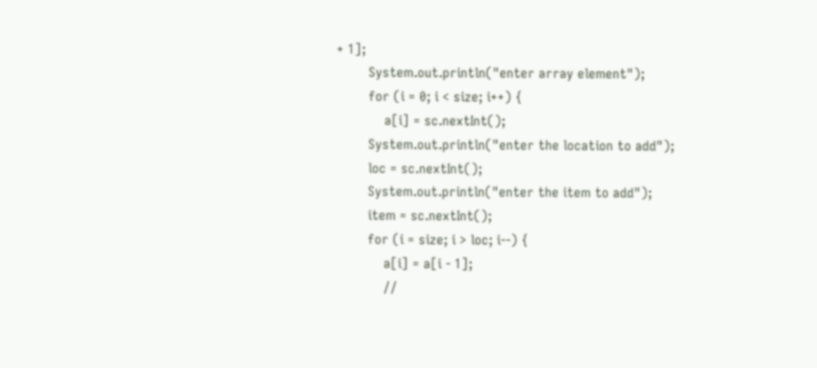+ 1];
        System.out.println("enter array element");
        for (i = 0; i < size; i++) {
            a[i] = sc.nextInt();
        System.out.println("enter the location to add");
        loc = sc.nextInt();
        System.out.println("enter the item to add");
        item = sc.nextInt();
        for (i = size; i > loc; i--) {
            a[i] = a[i - 1];
            //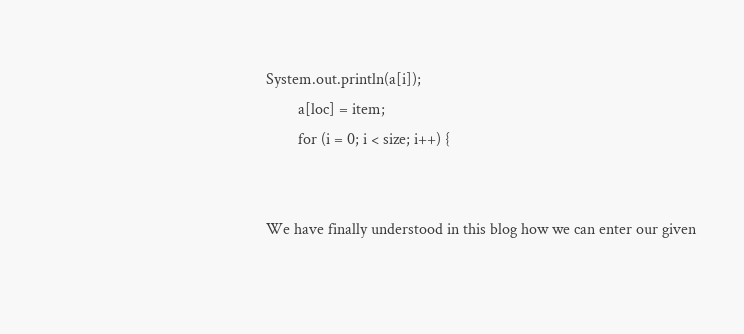System.out.println(a[i]);
        a[loc] = item;
        for (i = 0; i < size; i++) {


We have finally understood in this blog how we can enter our given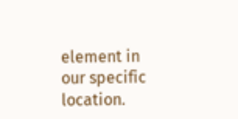element in our specific location.